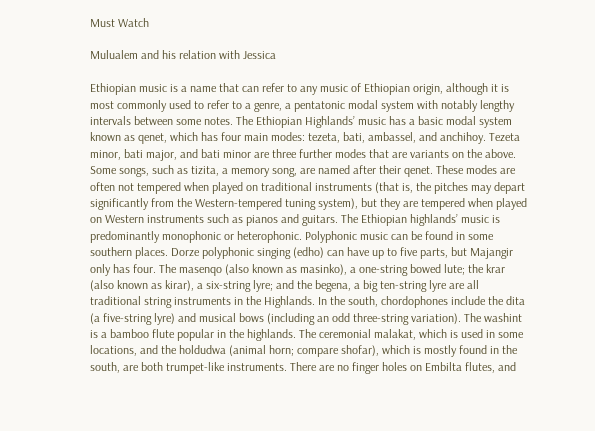Must Watch

Mulualem and his relation with Jessica

Ethiopian music is a name that can refer to any music of Ethiopian origin, although it is most commonly used to refer to a genre, a pentatonic modal system with notably lengthy intervals between some notes. The Ethiopian Highlands’ music has a basic modal system known as qenet, which has four main modes: tezeta, bati, ambassel, and anchihoy. Tezeta minor, bati major, and bati minor are three further modes that are variants on the above. Some songs, such as tizita, a memory song, are named after their qenet. These modes are often not tempered when played on traditional instruments (that is, the pitches may depart significantly from the Western-tempered tuning system), but they are tempered when played on Western instruments such as pianos and guitars. The Ethiopian highlands’ music is predominantly monophonic or heterophonic. Polyphonic music can be found in some southern places. Dorze polyphonic singing (edho) can have up to five parts, but Majangir only has four. The masenqo (also known as masinko), a one-string bowed lute; the krar (also known as kirar), a six-string lyre; and the begena, a big ten-string lyre are all traditional string instruments in the Highlands. In the south, chordophones include the dita (a five-string lyre) and musical bows (including an odd three-string variation). The washint is a bamboo flute popular in the highlands. The ceremonial malakat, which is used in some locations, and the holdudwa (animal horn; compare shofar), which is mostly found in the south, are both trumpet-like instruments. There are no finger holes on Embilta flutes, and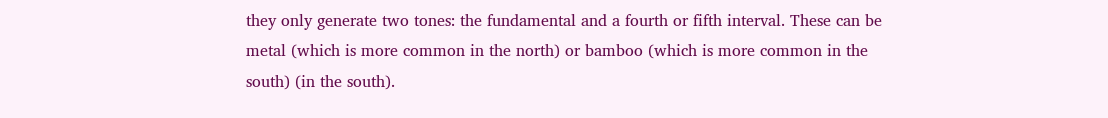they only generate two tones: the fundamental and a fourth or fifth interval. These can be metal (which is more common in the north) or bamboo (which is more common in the south) (in the south).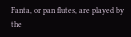Fanta, or pan flutes, are played by the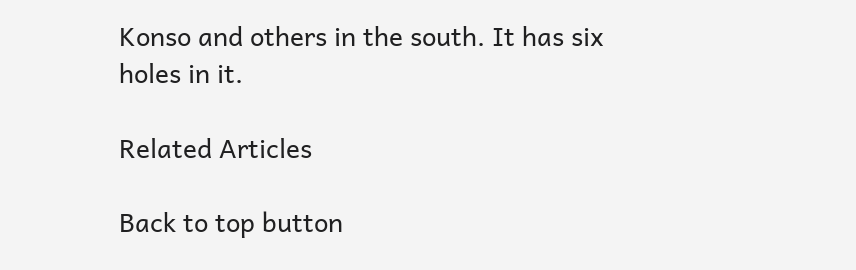Konso and others in the south. It has six holes in it.

Related Articles

Back to top button